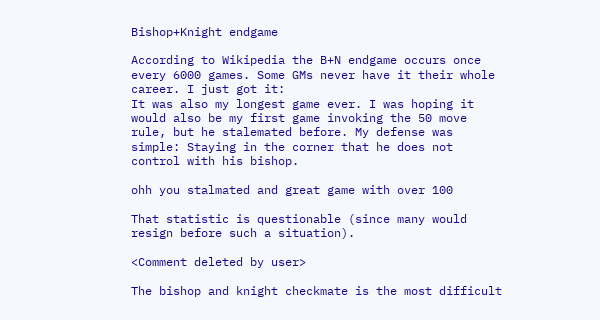Bishop+Knight endgame

According to Wikipedia the B+N endgame occurs once every 6000 games. Some GMs never have it their whole career. I just got it:
It was also my longest game ever. I was hoping it would also be my first game invoking the 50 move rule, but he stalemated before. My defense was simple: Staying in the corner that he does not control with his bishop.

ohh you stalmated and great game with over 100

That statistic is questionable (since many would resign before such a situation).

<Comment deleted by user>

The bishop and knight checkmate is the most difficult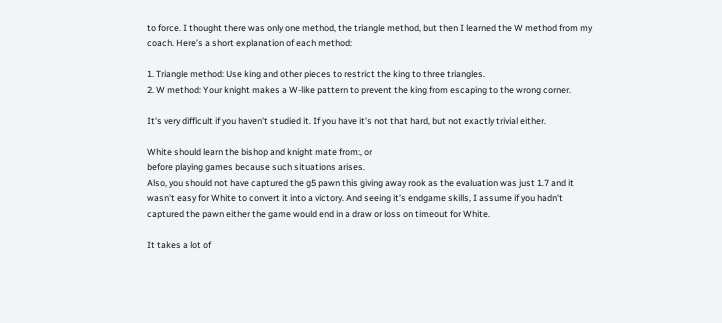to force. I thought there was only one method, the triangle method, but then I learned the W method from my coach. Here’s a short explanation of each method:

1. Triangle method: Use king and other pieces to restrict the king to three triangles.
2. W method: Your knight makes a W-like pattern to prevent the king from escaping to the wrong corner.

It's very difficult if you haven't studied it. If you have it's not that hard, but not exactly trivial either.

White should learn the bishop and knight mate from:, or
before playing games because such situations arises.
Also, you should not have captured the g5 pawn this giving away rook as the evaluation was just 1.7 and it wasn't easy for White to convert it into a victory. And seeing it's endgame skills, I assume if you hadn't captured the pawn either the game would end in a draw or loss on timeout for White.

It takes a lot of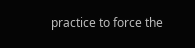practice to force the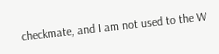checkmate, and I am not used to the W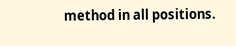method in all positions.